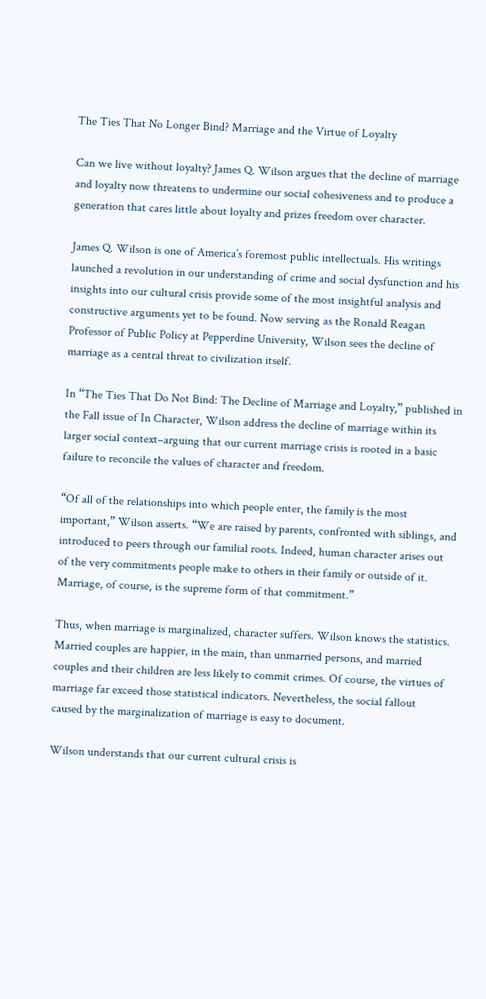The Ties That No Longer Bind? Marriage and the Virtue of Loyalty

Can we live without loyalty? James Q. Wilson argues that the decline of marriage and loyalty now threatens to undermine our social cohesiveness and to produce a generation that cares little about loyalty and prizes freedom over character.

James Q. Wilson is one of America’s foremost public intellectuals. His writings launched a revolution in our understanding of crime and social dysfunction and his insights into our cultural crisis provide some of the most insightful analysis and constructive arguments yet to be found. Now serving as the Ronald Reagan Professor of Public Policy at Pepperdine University, Wilson sees the decline of marriage as a central threat to civilization itself.

In “The Ties That Do Not Bind: The Decline of Marriage and Loyalty,” published in the Fall issue of In Character, Wilson address the decline of marriage within its larger social context–arguing that our current marriage crisis is rooted in a basic failure to reconcile the values of character and freedom.

“Of all of the relationships into which people enter, the family is the most important,” Wilson asserts. “We are raised by parents, confronted with siblings, and introduced to peers through our familial roots. Indeed, human character arises out of the very commitments people make to others in their family or outside of it. Marriage, of course, is the supreme form of that commitment.”

Thus, when marriage is marginalized, character suffers. Wilson knows the statistics. Married couples are happier, in the main, than unmarried persons, and married couples and their children are less likely to commit crimes. Of course, the virtues of marriage far exceed those statistical indicators. Nevertheless, the social fallout caused by the marginalization of marriage is easy to document.

Wilson understands that our current cultural crisis is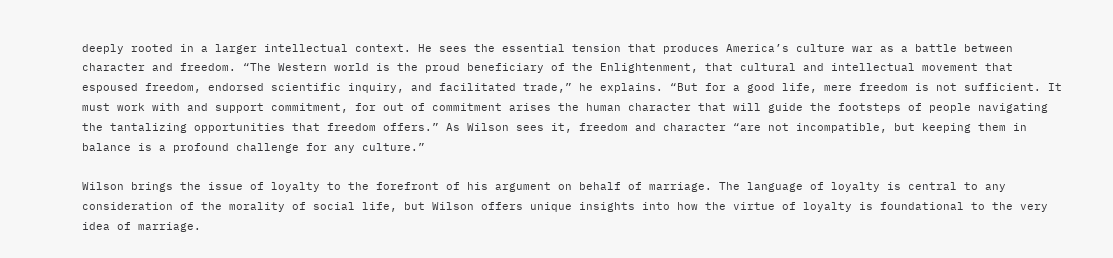deeply rooted in a larger intellectual context. He sees the essential tension that produces America’s culture war as a battle between character and freedom. “The Western world is the proud beneficiary of the Enlightenment, that cultural and intellectual movement that espoused freedom, endorsed scientific inquiry, and facilitated trade,” he explains. “But for a good life, mere freedom is not sufficient. It must work with and support commitment, for out of commitment arises the human character that will guide the footsteps of people navigating the tantalizing opportunities that freedom offers.” As Wilson sees it, freedom and character “are not incompatible, but keeping them in balance is a profound challenge for any culture.”

Wilson brings the issue of loyalty to the forefront of his argument on behalf of marriage. The language of loyalty is central to any consideration of the morality of social life, but Wilson offers unique insights into how the virtue of loyalty is foundational to the very idea of marriage.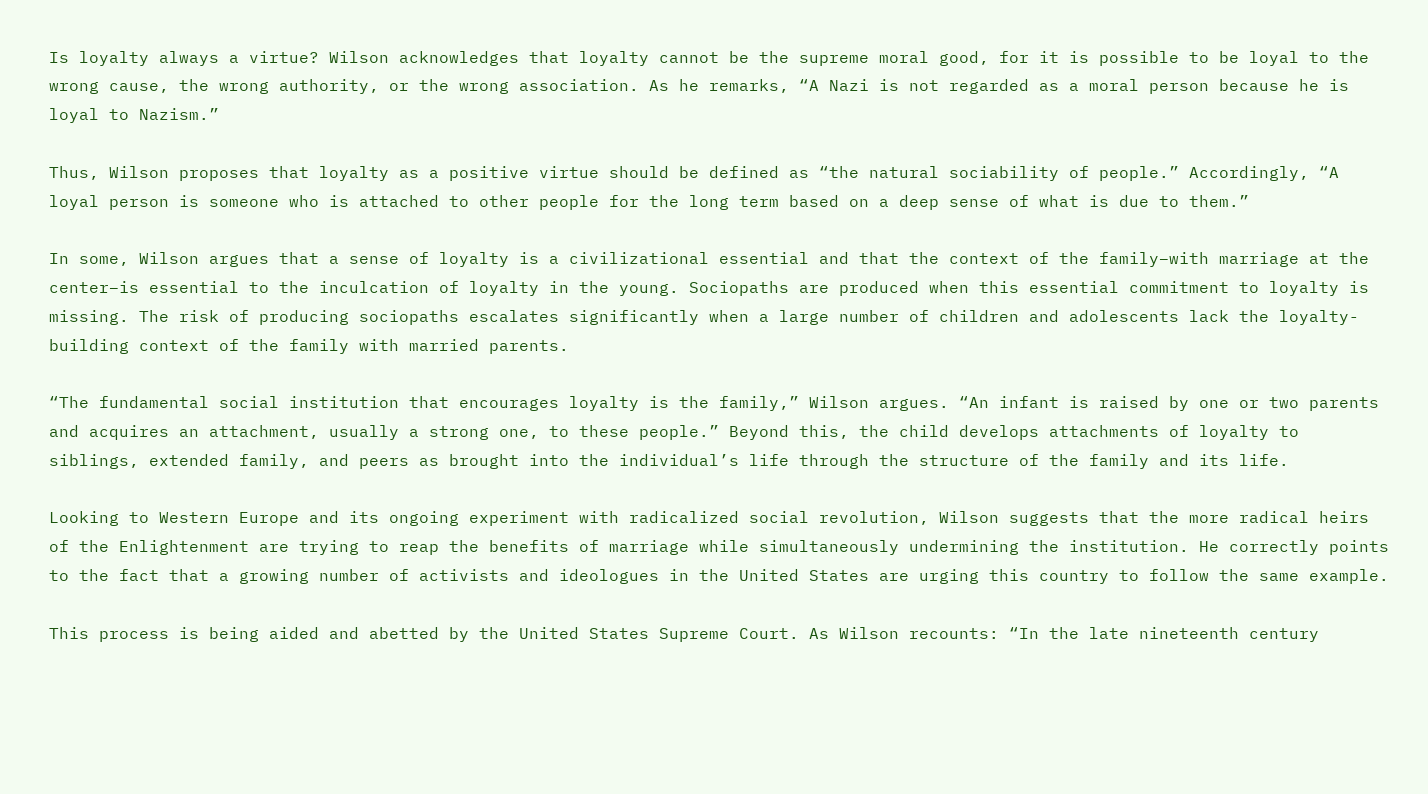Is loyalty always a virtue? Wilson acknowledges that loyalty cannot be the supreme moral good, for it is possible to be loyal to the wrong cause, the wrong authority, or the wrong association. As he remarks, “A Nazi is not regarded as a moral person because he is loyal to Nazism.”

Thus, Wilson proposes that loyalty as a positive virtue should be defined as “the natural sociability of people.” Accordingly, “A loyal person is someone who is attached to other people for the long term based on a deep sense of what is due to them.”

In some, Wilson argues that a sense of loyalty is a civilizational essential and that the context of the family–with marriage at the center–is essential to the inculcation of loyalty in the young. Sociopaths are produced when this essential commitment to loyalty is missing. The risk of producing sociopaths escalates significantly when a large number of children and adolescents lack the loyalty-building context of the family with married parents.

“The fundamental social institution that encourages loyalty is the family,” Wilson argues. “An infant is raised by one or two parents and acquires an attachment, usually a strong one, to these people.” Beyond this, the child develops attachments of loyalty to siblings, extended family, and peers as brought into the individual’s life through the structure of the family and its life.

Looking to Western Europe and its ongoing experiment with radicalized social revolution, Wilson suggests that the more radical heirs of the Enlightenment are trying to reap the benefits of marriage while simultaneously undermining the institution. He correctly points to the fact that a growing number of activists and ideologues in the United States are urging this country to follow the same example.

This process is being aided and abetted by the United States Supreme Court. As Wilson recounts: “In the late nineteenth century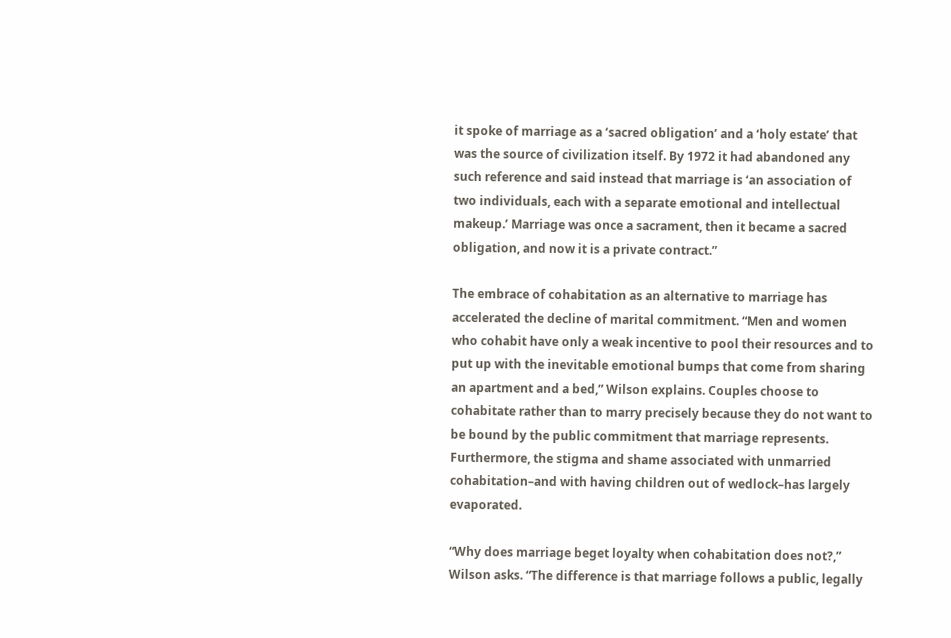it spoke of marriage as a ‘sacred obligation’ and a ‘holy estate’ that was the source of civilization itself. By 1972 it had abandoned any such reference and said instead that marriage is ‘an association of two individuals, each with a separate emotional and intellectual makeup.’ Marriage was once a sacrament, then it became a sacred obligation, and now it is a private contract.”

The embrace of cohabitation as an alternative to marriage has accelerated the decline of marital commitment. “Men and women who cohabit have only a weak incentive to pool their resources and to put up with the inevitable emotional bumps that come from sharing an apartment and a bed,” Wilson explains. Couples choose to cohabitate rather than to marry precisely because they do not want to be bound by the public commitment that marriage represents. Furthermore, the stigma and shame associated with unmarried cohabitation–and with having children out of wedlock–has largely evaporated.

“Why does marriage beget loyalty when cohabitation does not?,” Wilson asks. “The difference is that marriage follows a public, legally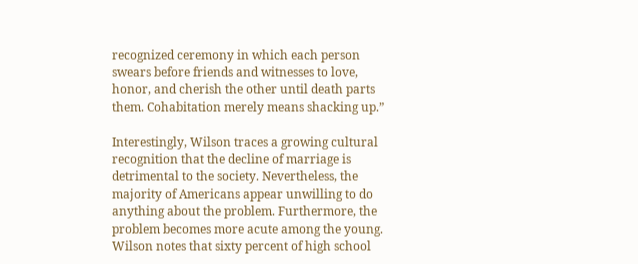recognized ceremony in which each person swears before friends and witnesses to love, honor, and cherish the other until death parts them. Cohabitation merely means shacking up.”

Interestingly, Wilson traces a growing cultural recognition that the decline of marriage is detrimental to the society. Nevertheless, the majority of Americans appear unwilling to do anything about the problem. Furthermore, the problem becomes more acute among the young. Wilson notes that sixty percent of high school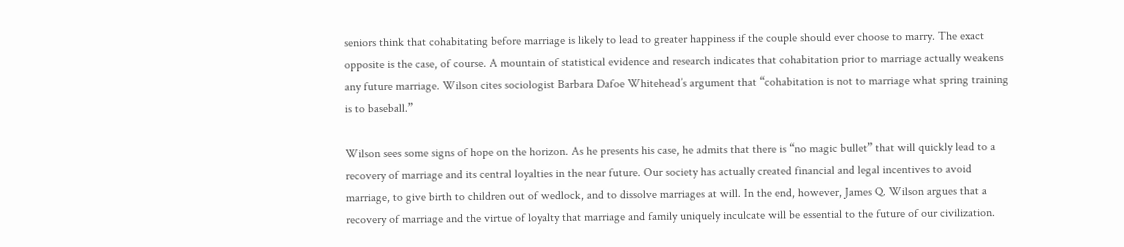seniors think that cohabitating before marriage is likely to lead to greater happiness if the couple should ever choose to marry. The exact opposite is the case, of course. A mountain of statistical evidence and research indicates that cohabitation prior to marriage actually weakens any future marriage. Wilson cites sociologist Barbara Dafoe Whitehead’s argument that “cohabitation is not to marriage what spring training is to baseball.”

Wilson sees some signs of hope on the horizon. As he presents his case, he admits that there is “no magic bullet” that will quickly lead to a recovery of marriage and its central loyalties in the near future. Our society has actually created financial and legal incentives to avoid marriage, to give birth to children out of wedlock, and to dissolve marriages at will. In the end, however, James Q. Wilson argues that a recovery of marriage and the virtue of loyalty that marriage and family uniquely inculcate will be essential to the future of our civilization.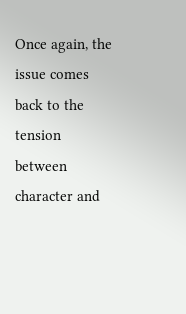Once again, the issue comes back to the tension between character and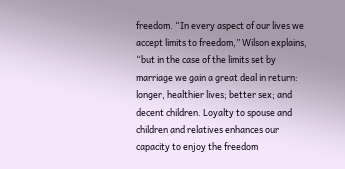freedom. “In every aspect of our lives we accept limits to freedom,” Wilson explains, “but in the case of the limits set by marriage we gain a great deal in return: longer, healthier lives; better sex; and decent children. Loyalty to spouse and children and relatives enhances our capacity to enjoy the freedom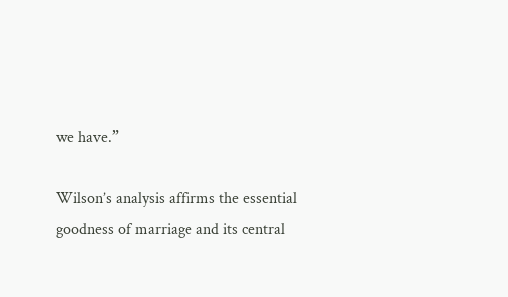we have.”

Wilson’s analysis affirms the essential goodness of marriage and its central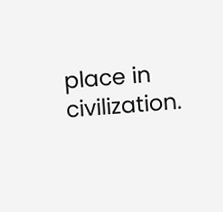place in civilization.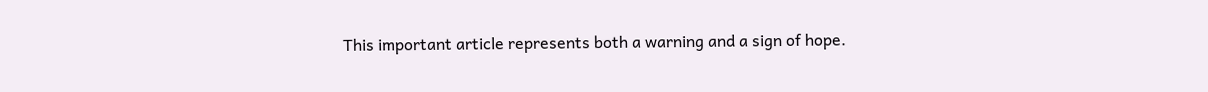This important article represents both a warning and a sign of hope.